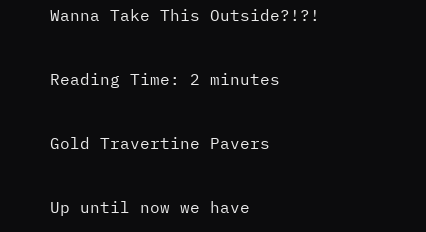Wanna Take This Outside?!?!

Reading Time: 2 minutes

Gold Travertine Pavers

Up until now we have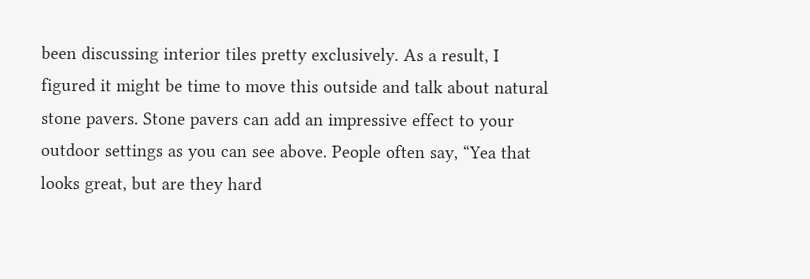been discussing interior tiles pretty exclusively. As a result, I figured it might be time to move this outside and talk about natural stone pavers. Stone pavers can add an impressive effect to your outdoor settings as you can see above. People often say, “Yea that looks great, but are they hard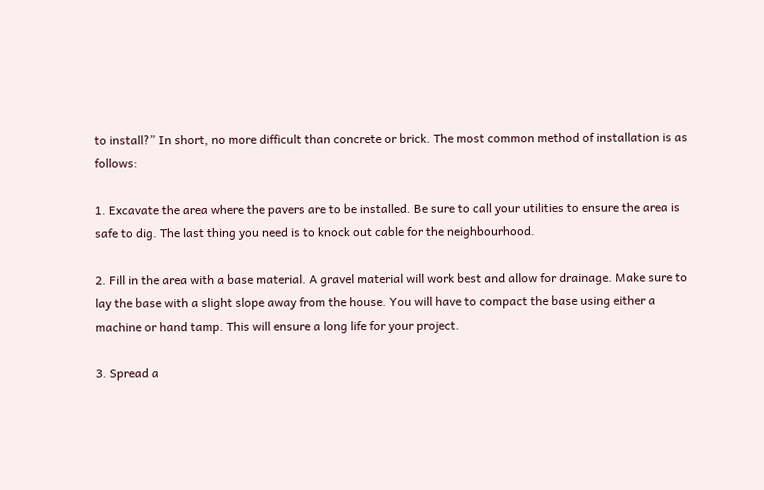to install?” In short, no more difficult than concrete or brick. The most common method of installation is as follows:

1. Excavate the area where the pavers are to be installed. Be sure to call your utilities to ensure the area is safe to dig. The last thing you need is to knock out cable for the neighbourhood.

2. Fill in the area with a base material. A gravel material will work best and allow for drainage. Make sure to lay the base with a slight slope away from the house. You will have to compact the base using either a machine or hand tamp. This will ensure a long life for your project.

3. Spread a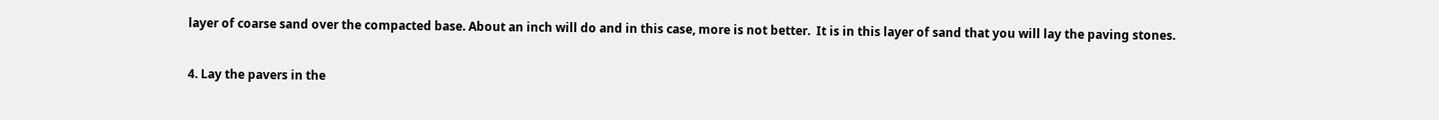layer of coarse sand over the compacted base. About an inch will do and in this case, more is not better.  It is in this layer of sand that you will lay the paving stones.

4. Lay the pavers in the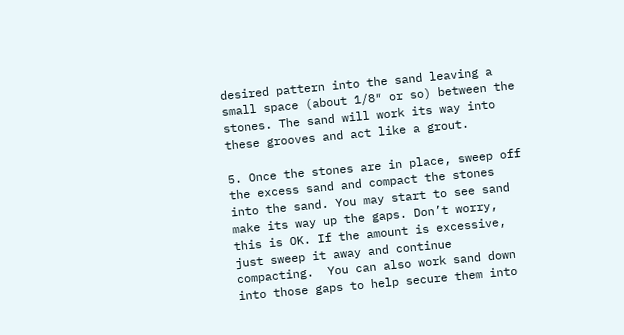desired pattern into the sand leaving a small space (about 1/8″ or so) between the stones. The sand will work its way into these grooves and act like a grout.

5. Once the stones are in place, sweep off the excess sand and compact the stones into the sand. You may start to see sand make its way up the gaps. Don’t worry, this is OK. If the amount is excessive, just sweep it away and continue compacting.  You can also work sand down into those gaps to help secure them into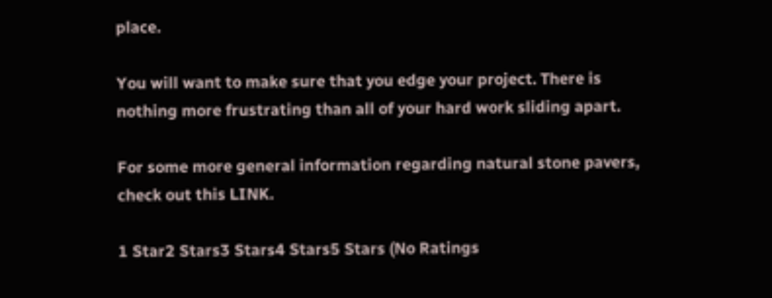place.

You will want to make sure that you edge your project. There is nothing more frustrating than all of your hard work sliding apart.

For some more general information regarding natural stone pavers, check out this LINK.

1 Star2 Stars3 Stars4 Stars5 Stars (No Ratings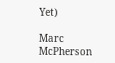Yet)

Marc McPherson